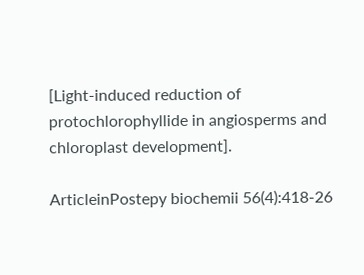[Light-induced reduction of protochlorophyllide in angiosperms and chloroplast development].

ArticleinPostepy biochemii 56(4):418-26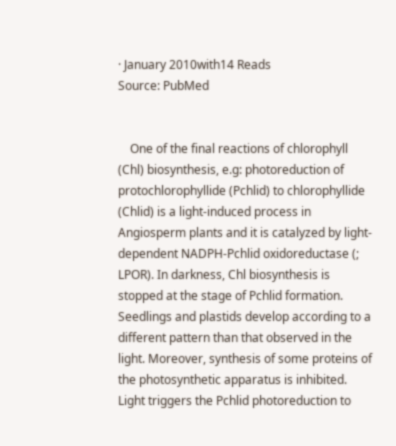· January 2010with14 Reads
Source: PubMed


    One of the final reactions of chlorophyll (Chl) biosynthesis, e.g: photoreduction of protochlorophyllide (Pchlid) to chlorophyllide (Chlid) is a light-induced process in Angiosperm plants and it is catalyzed by light-dependent NADPH-Pchlid oxidoreductase (; LPOR). In darkness, Chl biosynthesis is stopped at the stage of Pchlid formation. Seedlings and plastids develop according to a different pattern than that observed in the light. Moreover, synthesis of some proteins of the photosynthetic apparatus is inhibited. Light triggers the Pchlid photoreduction to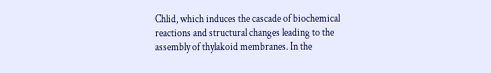Chlid, which induces the cascade of biochemical reactions and structural changes leading to the assembly of thylakoid membranes. In the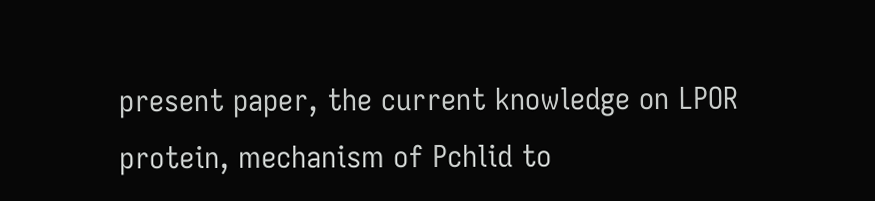present paper, the current knowledge on LPOR protein, mechanism of Pchlid to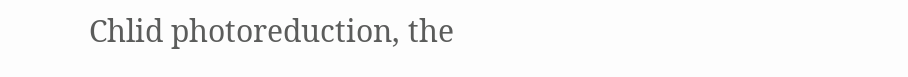Chlid photoreduction, the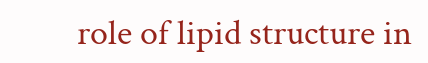role of lipid structure in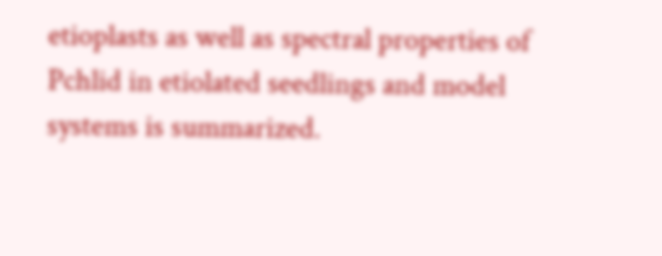etioplasts as well as spectral properties of Pchlid in etiolated seedlings and model systems is summarized.